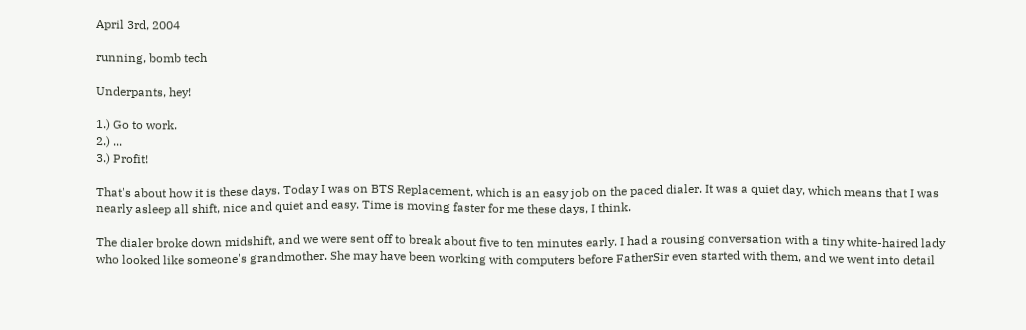April 3rd, 2004

running, bomb tech

Underpants, hey!

1.) Go to work.
2.) ...
3.) Profit!

That's about how it is these days. Today I was on BTS Replacement, which is an easy job on the paced dialer. It was a quiet day, which means that I was nearly asleep all shift, nice and quiet and easy. Time is moving faster for me these days, I think.

The dialer broke down midshift, and we were sent off to break about five to ten minutes early. I had a rousing conversation with a tiny white-haired lady who looked like someone's grandmother. She may have been working with computers before FatherSir even started with them, and we went into detail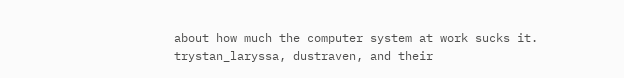about how much the computer system at work sucks it. trystan_laryssa, dustraven, and their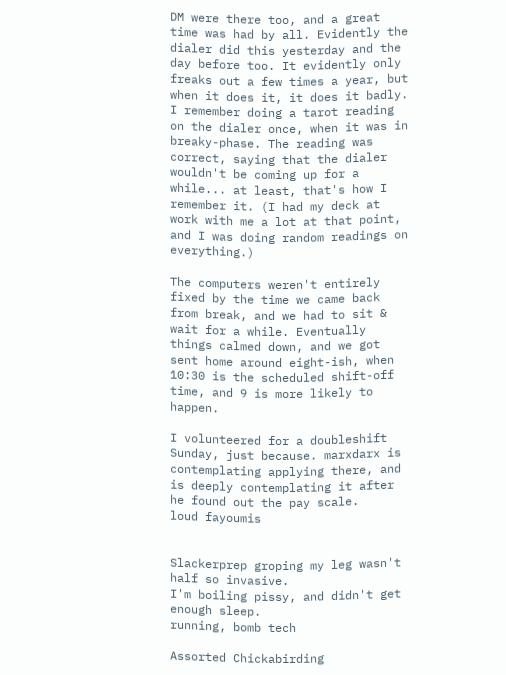DM were there too, and a great time was had by all. Evidently the dialer did this yesterday and the day before too. It evidently only freaks out a few times a year, but when it does it, it does it badly. I remember doing a tarot reading on the dialer once, when it was in breaky-phase. The reading was correct, saying that the dialer wouldn't be coming up for a while... at least, that's how I remember it. (I had my deck at work with me a lot at that point, and I was doing random readings on everything.)

The computers weren't entirely fixed by the time we came back from break, and we had to sit & wait for a while. Eventually things calmed down, and we got sent home around eight-ish, when 10:30 is the scheduled shift-off time, and 9 is more likely to happen.

I volunteered for a doubleshift Sunday, just because. marxdarx is contemplating applying there, and is deeply contemplating it after he found out the pay scale.
loud fayoumis


Slackerprep groping my leg wasn't half so invasive.
I'm boiling pissy, and didn't get enough sleep.
running, bomb tech

Assorted Chickabirding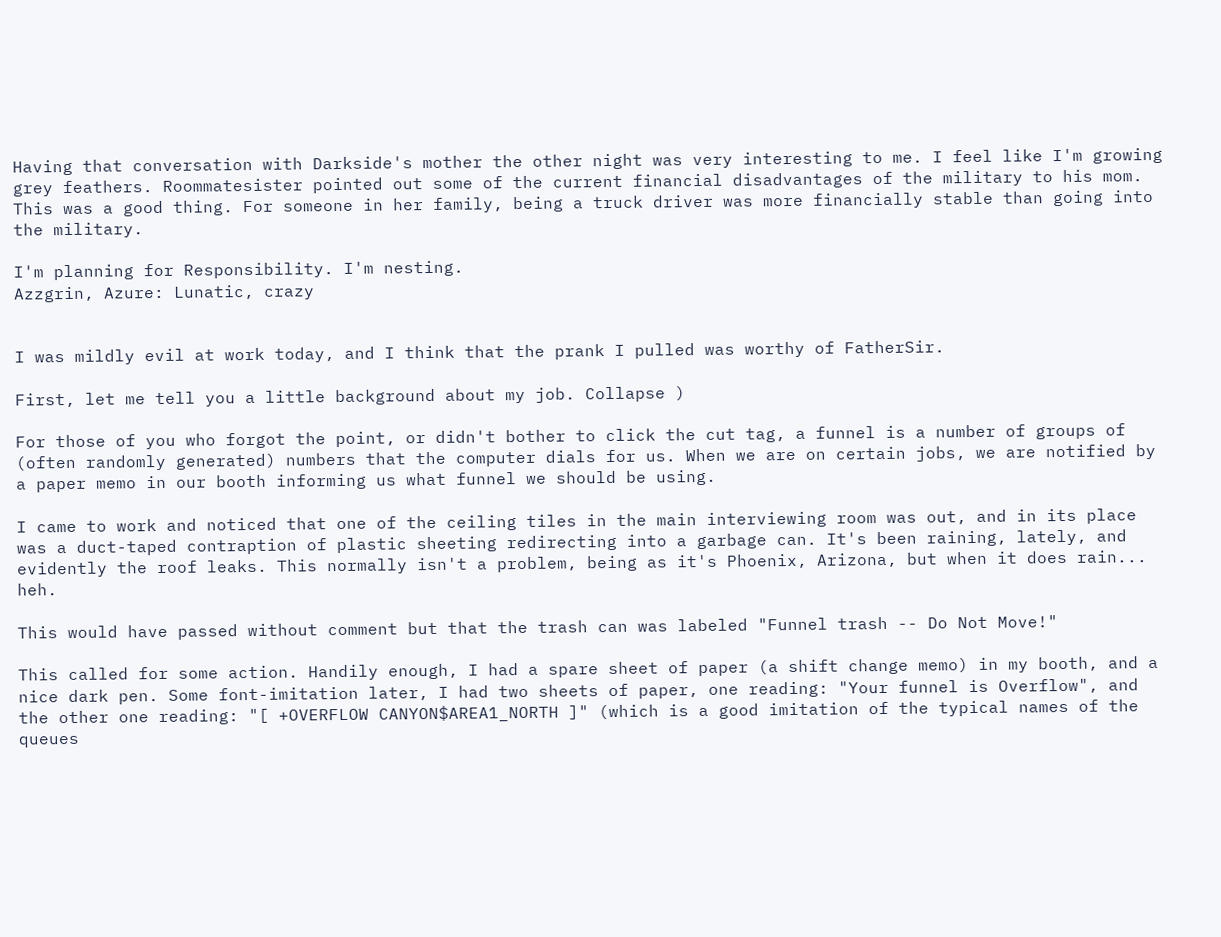Having that conversation with Darkside's mother the other night was very interesting to me. I feel like I'm growing grey feathers. Roommatesister pointed out some of the current financial disadvantages of the military to his mom. This was a good thing. For someone in her family, being a truck driver was more financially stable than going into the military.

I'm planning for Responsibility. I'm nesting.
Azzgrin, Azure: Lunatic, crazy


I was mildly evil at work today, and I think that the prank I pulled was worthy of FatherSir.

First, let me tell you a little background about my job. Collapse )

For those of you who forgot the point, or didn't bother to click the cut tag, a funnel is a number of groups of (often randomly generated) numbers that the computer dials for us. When we are on certain jobs, we are notified by a paper memo in our booth informing us what funnel we should be using.

I came to work and noticed that one of the ceiling tiles in the main interviewing room was out, and in its place was a duct-taped contraption of plastic sheeting redirecting into a garbage can. It's been raining, lately, and evidently the roof leaks. This normally isn't a problem, being as it's Phoenix, Arizona, but when it does rain... heh.

This would have passed without comment but that the trash can was labeled "Funnel trash -- Do Not Move!"

This called for some action. Handily enough, I had a spare sheet of paper (a shift change memo) in my booth, and a nice dark pen. Some font-imitation later, I had two sheets of paper, one reading: "Your funnel is Overflow", and the other one reading: "[ +OVERFLOW CANYON$AREA1_NORTH ]" (which is a good imitation of the typical names of the queues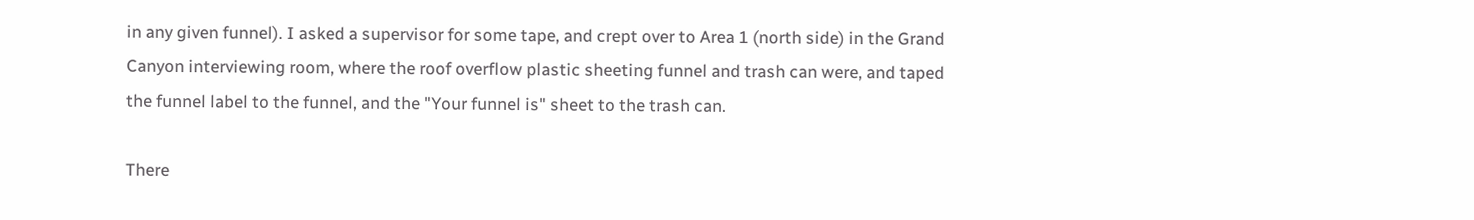in any given funnel). I asked a supervisor for some tape, and crept over to Area 1 (north side) in the Grand Canyon interviewing room, where the roof overflow plastic sheeting funnel and trash can were, and taped the funnel label to the funnel, and the "Your funnel is" sheet to the trash can.

There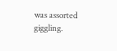was assorted giggling.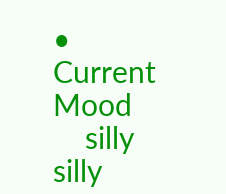• Current Mood
    silly silly